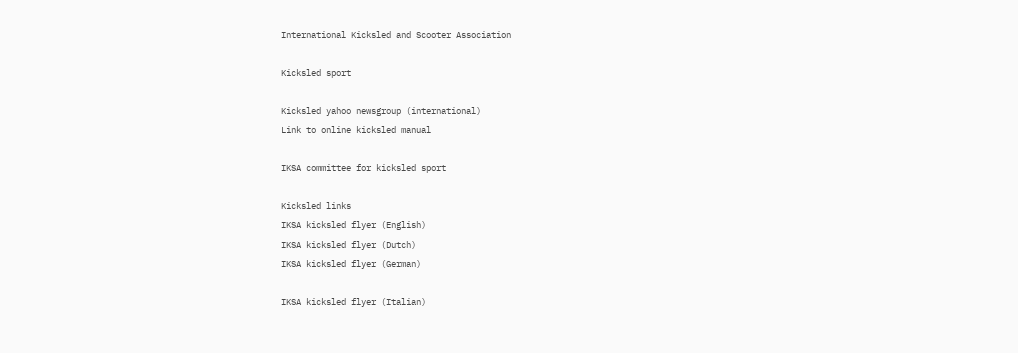International Kicksled and Scooter Association

Kicksled sport

Kicksled yahoo newsgroup (international)
Link to online kicksled manual

IKSA committee for kicksled sport

Kicksled links
IKSA kicksled flyer (English)
IKSA kicksled flyer (Dutch)
IKSA kicksled flyer (German)

IKSA kicksled flyer (Italian)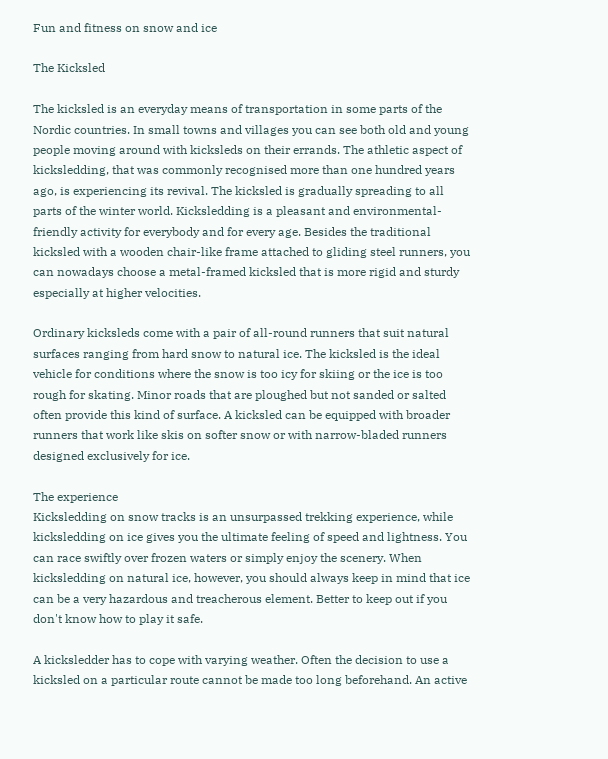Fun and fitness on snow and ice

The Kicksled

The kicksled is an everyday means of transportation in some parts of the Nordic countries. In small towns and villages you can see both old and young people moving around with kicksleds on their errands. The athletic aspect of kicksledding, that was commonly recognised more than one hundred years ago, is experiencing its revival. The kicksled is gradually spreading to all parts of the winter world. Kicksledding is a pleasant and environmental-friendly activity for everybody and for every age. Besides the traditional kicksled with a wooden chair-like frame attached to gliding steel runners, you can nowadays choose a metal-framed kicksled that is more rigid and sturdy especially at higher velocities.

Ordinary kicksleds come with a pair of all-round runners that suit natural surfaces ranging from hard snow to natural ice. The kicksled is the ideal vehicle for conditions where the snow is too icy for skiing or the ice is too rough for skating. Minor roads that are ploughed but not sanded or salted often provide this kind of surface. A kicksled can be equipped with broader runners that work like skis on softer snow or with narrow-bladed runners designed exclusively for ice.

The experience
Kicksledding on snow tracks is an unsurpassed trekking experience, while kicksledding on ice gives you the ultimate feeling of speed and lightness. You can race swiftly over frozen waters or simply enjoy the scenery. When kicksledding on natural ice, however, you should always keep in mind that ice can be a very hazardous and treacherous element. Better to keep out if you don't know how to play it safe.

A kicksledder has to cope with varying weather. Often the decision to use a kicksled on a particular route cannot be made too long beforehand. An active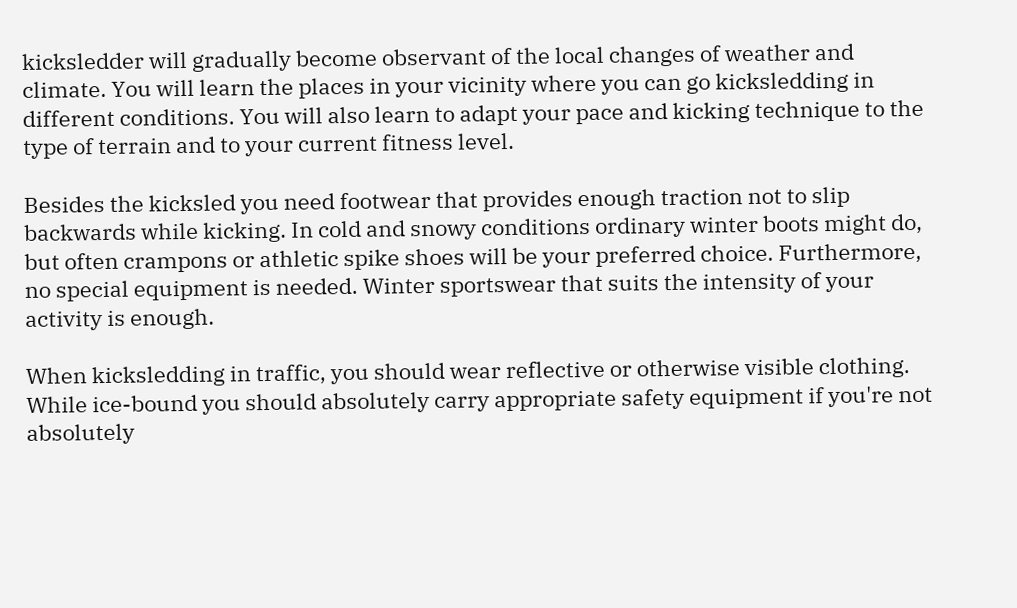kicksledder will gradually become observant of the local changes of weather and climate. You will learn the places in your vicinity where you can go kicksledding in different conditions. You will also learn to adapt your pace and kicking technique to the type of terrain and to your current fitness level.

Besides the kicksled you need footwear that provides enough traction not to slip backwards while kicking. In cold and snowy conditions ordinary winter boots might do, but often crampons or athletic spike shoes will be your preferred choice. Furthermore, no special equipment is needed. Winter sportswear that suits the intensity of your activity is enough.

When kicksledding in traffic, you should wear reflective or otherwise visible clothing. While ice-bound you should absolutely carry appropriate safety equipment if you're not absolutely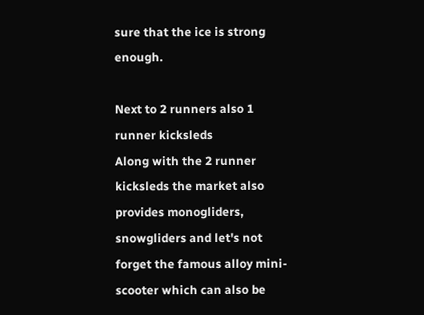sure that the ice is strong enough.

Next to 2 runners also 1 runner kicksleds
Along with the 2 runner kicksleds the market also provides monogliders, snowgliders and let's not forget the famous alloy mini-scooter which can also be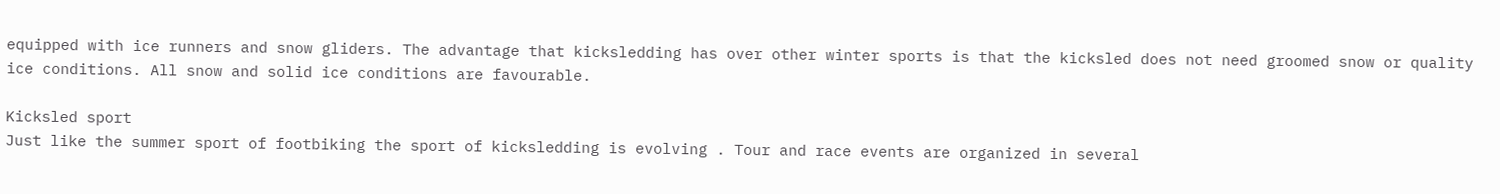equipped with ice runners and snow gliders. The advantage that kicksledding has over other winter sports is that the kicksled does not need groomed snow or quality ice conditions. All snow and solid ice conditions are favourable.

Kicksled sport
Just like the summer sport of footbiking the sport of kicksledding is evolving . Tour and race events are organized in several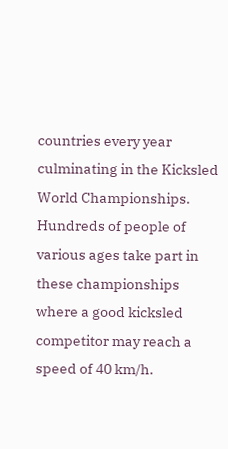countries every year culminating in the Kicksled World Championships. Hundreds of people of various ages take part in these championships where a good kicksled competitor may reach a speed of 40 km/h.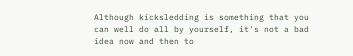Although kicksledding is something that you can well do all by yourself, it's not a bad idea now and then to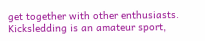get together with other enthusiasts. Kicksledding is an amateur sport,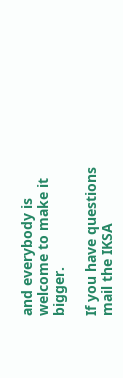and everybody is welcome to make it bigger.

If you have questions mail the IKSA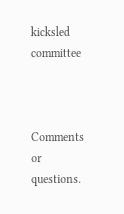kicksled committee



Comments or questions.